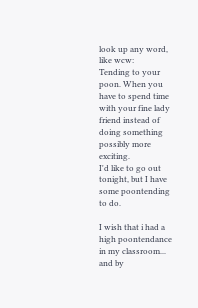look up any word, like wcw:
Tending to your poon. When you have to spend time with your fine lady friend instead of doing something possibly more exciting.
I'd like to go out tonight, but I have some poontending to do.

I wish that i had a high poontendance in my classroom...
and by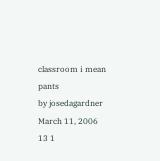classroom i mean pants
by josedagardner March 11, 2006
13 1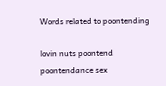Words related to poontending

lovin nuts poontend poontendance sex